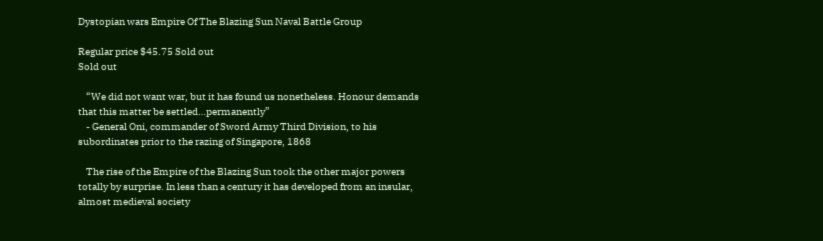Dystopian wars Empire Of The Blazing Sun Naval Battle Group

Regular price $45.75 Sold out
Sold out

    “We did not want war, but it has found us nonetheless. Honour demands that this matter be settled…permanently”
    - General Oni, commander of Sword Army Third Division, to his subordinates prior to the razing of Singapore, 1868

    The rise of the Empire of the Blazing Sun took the other major powers totally by surprise. In less than a century it has developed from an insular, almost medieval society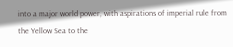into a major world power, with aspirations of imperial rule from the Yellow Sea to the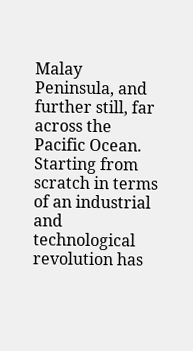Malay Peninsula, and further still, far across the Pacific Ocean. Starting from scratch in terms of an industrial and technological revolution has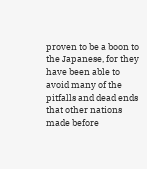proven to be a boon to the Japanese, for they have been able to avoid many of the pitfalls and dead ends that other nations made before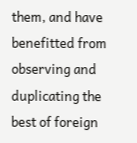them, and have benefitted from observing and duplicating the best of foreign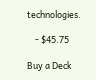technologies.

    - $45.75

Buy a Deck